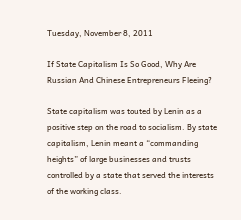Tuesday, November 8, 2011

If State Capitalism Is So Good, Why Are Russian And Chinese Entrepreneurs Fleeing?

State capitalism was touted by Lenin as a positive step on the road to socialism. By state capitalism, Lenin meant a “commanding heights” of large businesses and trusts controlled by a state that served the interests of the working class.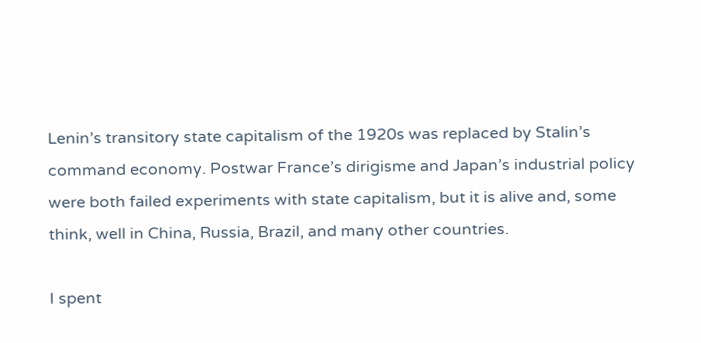Lenin’s transitory state capitalism of the 1920s was replaced by Stalin’s command economy. Postwar France’s dirigisme and Japan’s industrial policy were both failed experiments with state capitalism, but it is alive and, some think, well in China, Russia, Brazil, and many other countries.

I spent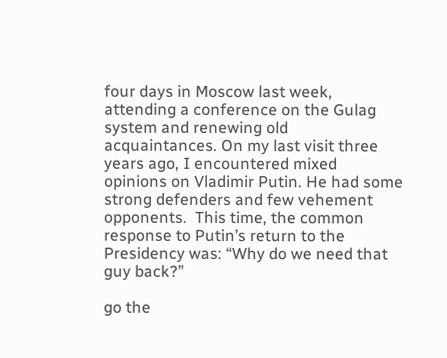four days in Moscow last week, attending a conference on the Gulag system and renewing old acquaintances. On my last visit three years ago, I encountered mixed opinions on Vladimir Putin. He had some strong defenders and few vehement opponents.  This time, the common response to Putin’s return to the Presidency was: “Why do we need that guy back?”

go the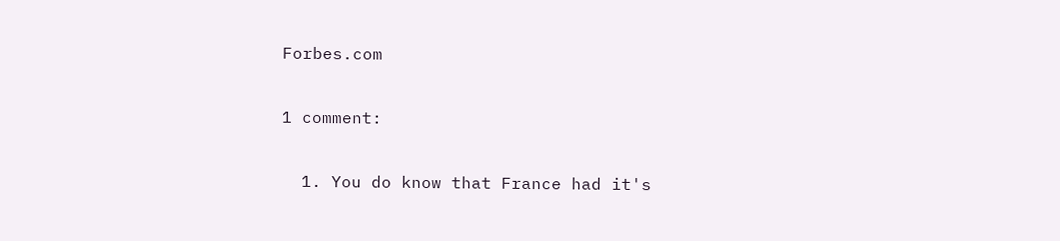Forbes.com

1 comment:

  1. You do know that France had it's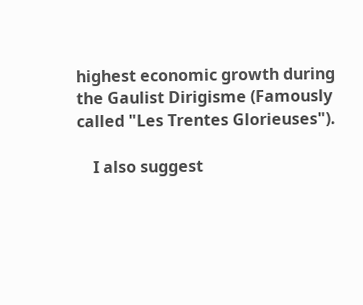highest economic growth during the Gaulist Dirigisme (Famously called "Les Trentes Glorieuses").

    I also suggest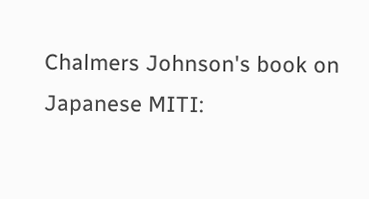Chalmers Johnson's book on Japanese MITI: